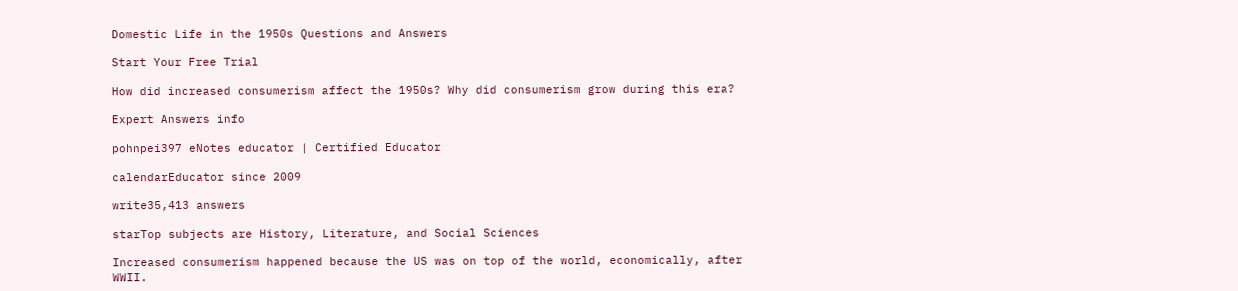Domestic Life in the 1950s Questions and Answers

Start Your Free Trial

How did increased consumerism affect the 1950s? Why did consumerism grow during this era?

Expert Answers info

pohnpei397 eNotes educator | Certified Educator

calendarEducator since 2009

write35,413 answers

starTop subjects are History, Literature, and Social Sciences

Increased consumerism happened because the US was on top of the world, economically, after WWII.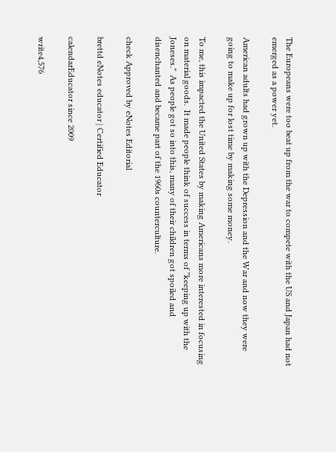The Europeans were too beat up from the war to compete with the US and Japan had not emerged as a power yet.

American adults had grown up with the Depression and the War and now they were going to make up for lost time by making some money.

To me, this impacted the United States by making Americans more interested in focusing on material goods.  It made people think of success in terms of "keeping up with the Joneses."  As people got so into this, many of their children got spoiled and disenchanted and became part of the 1960s counterculture.

check Approved by eNotes Editorial

brettd eNotes educator | Certified Educator

calendarEducator since 2009

write4,576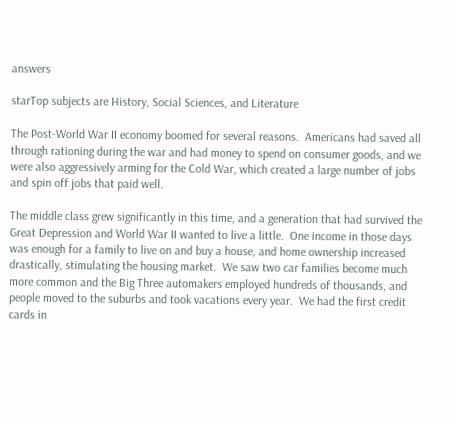answers

starTop subjects are History, Social Sciences, and Literature

The Post-World War II economy boomed for several reasons.  Americans had saved all through rationing during the war and had money to spend on consumer goods, and we were also aggressively arming for the Cold War, which created a large number of jobs and spin off jobs that paid well.

The middle class grew significantly in this time, and a generation that had survived the Great Depression and World War II wanted to live a little.  One income in those days was enough for a family to live on and buy a house, and home ownership increased drastically, stimulating the housing market.  We saw two car families become much more common and the Big Three automakers employed hundreds of thousands, and people moved to the suburbs and took vacations every year.  We had the first credit cards in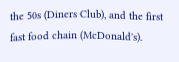the 50s (Diners Club), and the first fast food chain (McDonald's).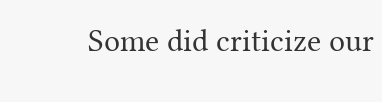Some did criticize our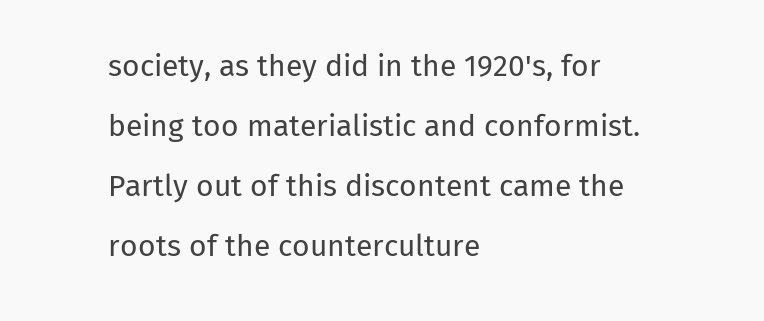society, as they did in the 1920's, for being too materialistic and conformist.  Partly out of this discontent came the roots of the counterculture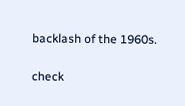backlash of the 1960s.

check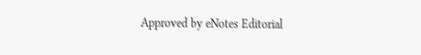Approved by eNotes Editorial